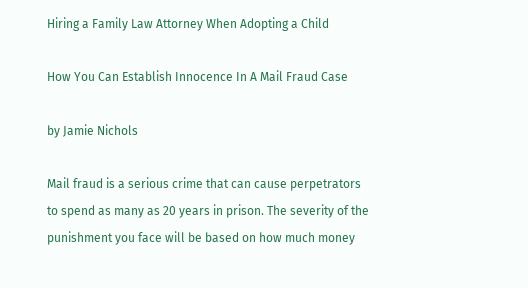Hiring a Family Law Attorney When Adopting a Child

How You Can Establish Innocence In A Mail Fraud Case

by Jamie Nichols

Mail fraud is a serious crime that can cause perpetrators to spend as many as 20 years in prison. The severity of the punishment you face will be based on how much money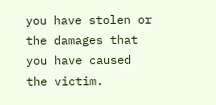you have stolen or the damages that you have caused the victim.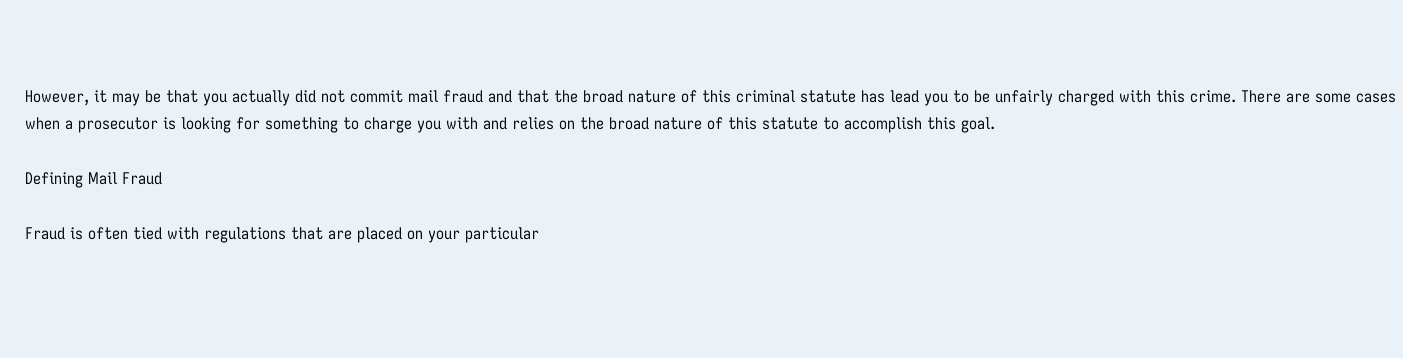However, it may be that you actually did not commit mail fraud and that the broad nature of this criminal statute has lead you to be unfairly charged with this crime. There are some cases when a prosecutor is looking for something to charge you with and relies on the broad nature of this statute to accomplish this goal.

Defining Mail Fraud

Fraud is often tied with regulations that are placed on your particular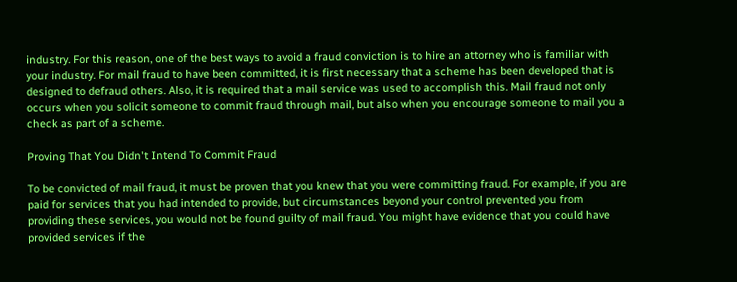industry. For this reason, one of the best ways to avoid a fraud conviction is to hire an attorney who is familiar with your industry. For mail fraud to have been committed, it is first necessary that a scheme has been developed that is designed to defraud others. Also, it is required that a mail service was used to accomplish this. Mail fraud not only occurs when you solicit someone to commit fraud through mail, but also when you encourage someone to mail you a check as part of a scheme.

Proving That You Didn't Intend To Commit Fraud

To be convicted of mail fraud, it must be proven that you knew that you were committing fraud. For example, if you are paid for services that you had intended to provide, but circumstances beyond your control prevented you from providing these services, you would not be found guilty of mail fraud. You might have evidence that you could have provided services if the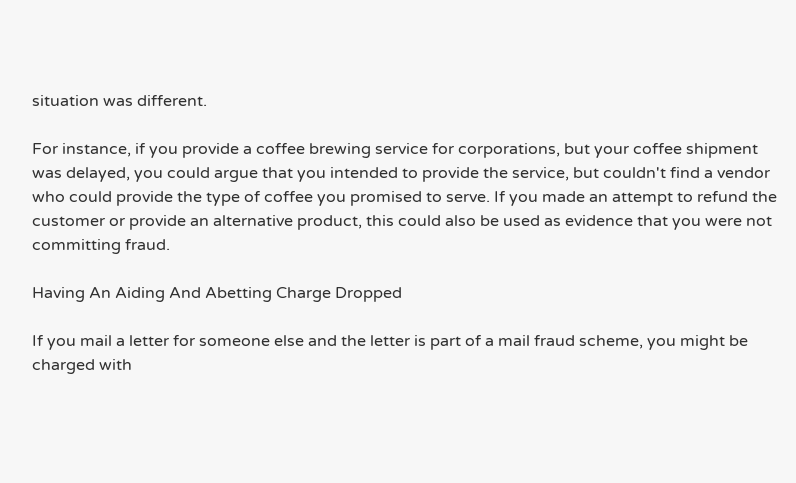situation was different.

For instance, if you provide a coffee brewing service for corporations, but your coffee shipment was delayed, you could argue that you intended to provide the service, but couldn't find a vendor who could provide the type of coffee you promised to serve. If you made an attempt to refund the customer or provide an alternative product, this could also be used as evidence that you were not committing fraud.

Having An Aiding And Abetting Charge Dropped

If you mail a letter for someone else and the letter is part of a mail fraud scheme, you might be charged with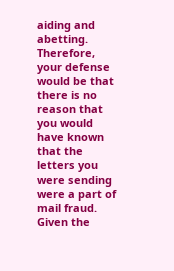aiding and abetting. Therefore, your defense would be that there is no reason that you would have known that the letters you were sending were a part of mail fraud. Given the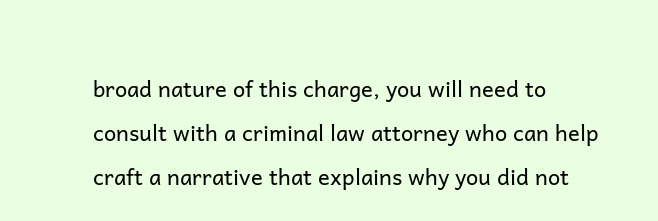broad nature of this charge, you will need to consult with a criminal law attorney who can help craft a narrative that explains why you did not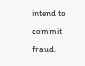intend to commit fraud.